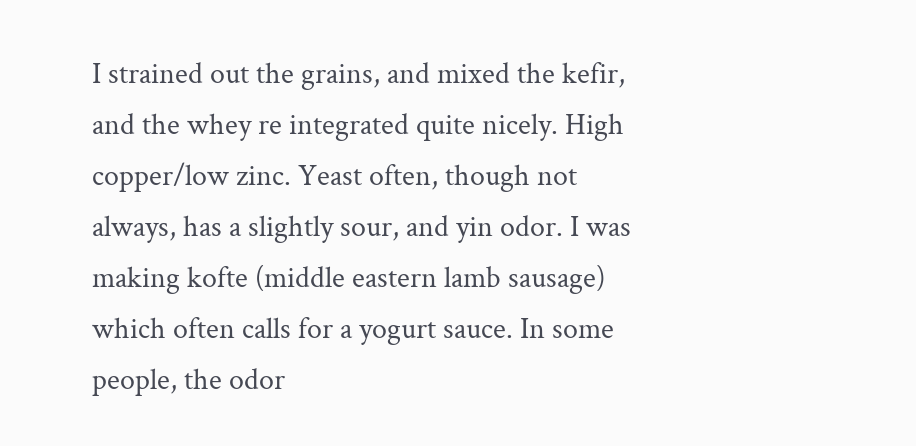I strained out the grains, and mixed the kefir, and the whey re integrated quite nicely. High copper/low zinc. Yeast often, though not always, has a slightly sour, and yin odor. I was making kofte (middle eastern lamb sausage) which often calls for a yogurt sauce. In some people, the odor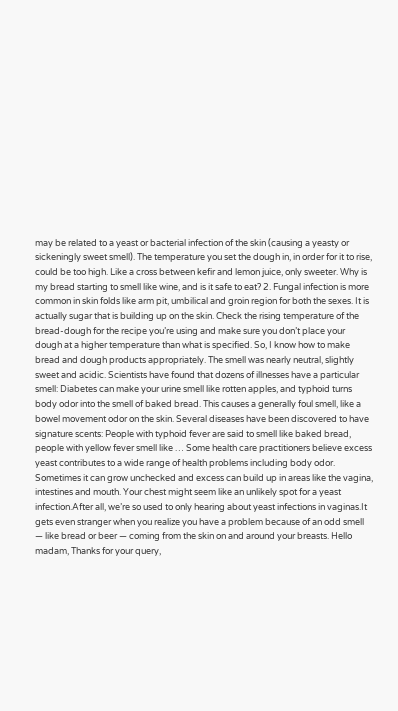may be related to a yeast or bacterial infection of the skin (causing a yeasty or sickeningly sweet smell). The temperature you set the dough in, in order for it to rise, could be too high. Like a cross between kefir and lemon juice, only sweeter. Why is my bread starting to smell like wine, and is it safe to eat? 2. Fungal infection is more common in skin folds like arm pit, umbilical and groin region for both the sexes. It is actually sugar that is building up on the skin. Check the rising temperature of the bread-dough for the recipe you’re using and make sure you don’t place your dough at a higher temperature than what is specified. So, I know how to make bread and dough products appropriately. The smell was nearly neutral, slightly sweet and acidic. Scientists have found that dozens of illnesses have a particular smell: Diabetes can make your urine smell like rotten apples, and typhoid turns body odor into the smell of baked bread. This causes a generally foul smell, like a bowel movement odor on the skin. Several diseases have been discovered to have signature scents: People with typhoid fever are said to smell like baked bread, people with yellow fever smell like … Some health care practitioners believe excess yeast contributes to a wide range of health problems including body odor. Sometimes it can grow unchecked and excess can build up in areas like the vagina, intestines and mouth. Your chest might seem like an unlikely spot for a yeast infection.After all, we’re so used to only hearing about yeast infections in vaginas.It gets even stranger when you realize you have a problem because of an odd smell — like bread or beer — coming from the skin on and around your breasts. Hello madam, Thanks for your query,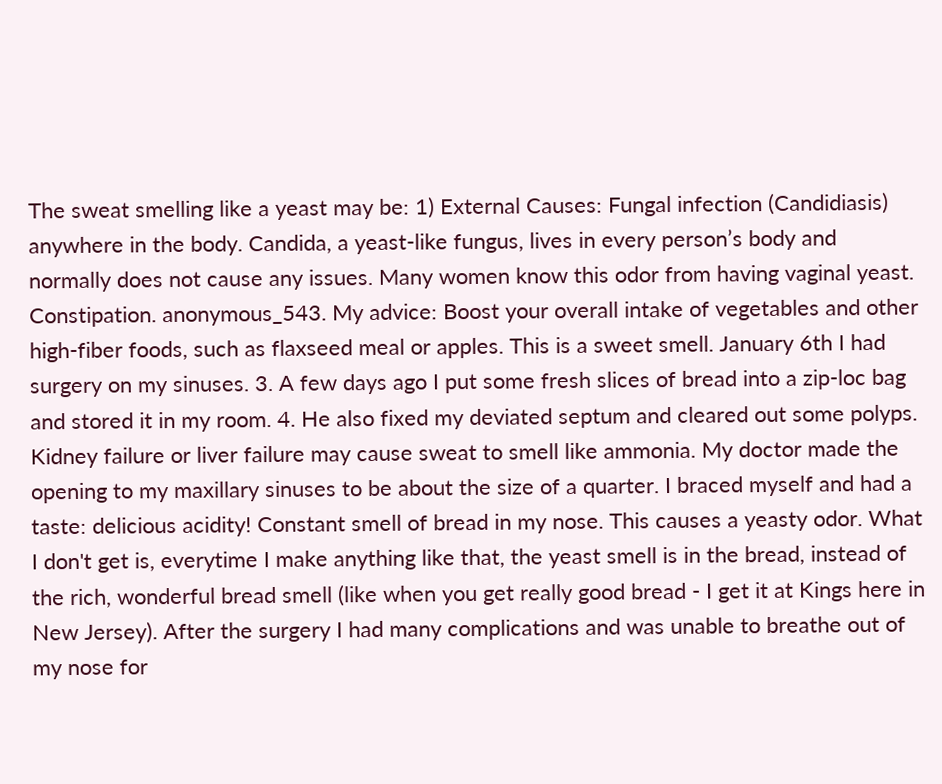The sweat smelling like a yeast may be: 1) External Causes: Fungal infection (Candidiasis) anywhere in the body. Candida, a yeast-like fungus, lives in every person’s body and normally does not cause any issues. Many women know this odor from having vaginal yeast. Constipation. anonymous_543. My advice: Boost your overall intake of vegetables and other high-fiber foods, such as flaxseed meal or apples. This is a sweet smell. January 6th I had surgery on my sinuses. 3. A few days ago I put some fresh slices of bread into a zip-loc bag and stored it in my room. 4. He also fixed my deviated septum and cleared out some polyps. Kidney failure or liver failure may cause sweat to smell like ammonia. My doctor made the opening to my maxillary sinuses to be about the size of a quarter. I braced myself and had a taste: delicious acidity! Constant smell of bread in my nose. This causes a yeasty odor. What I don't get is, everytime I make anything like that, the yeast smell is in the bread, instead of the rich, wonderful bread smell (like when you get really good bread - I get it at Kings here in New Jersey). After the surgery I had many complications and was unable to breathe out of my nose for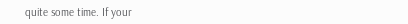quite some time. If your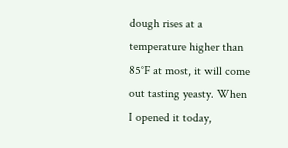dough rises at a temperature higher than 85°F at most, it will come out tasting yeasty. When I opened it today,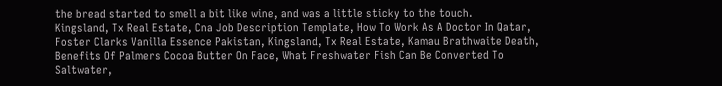the bread started to smell a bit like wine, and was a little sticky to the touch.
Kingsland, Tx Real Estate, Cna Job Description Template, How To Work As A Doctor In Qatar, Foster Clarks Vanilla Essence Pakistan, Kingsland, Tx Real Estate, Kamau Brathwaite Death, Benefits Of Palmers Cocoa Butter On Face, What Freshwater Fish Can Be Converted To Saltwater,